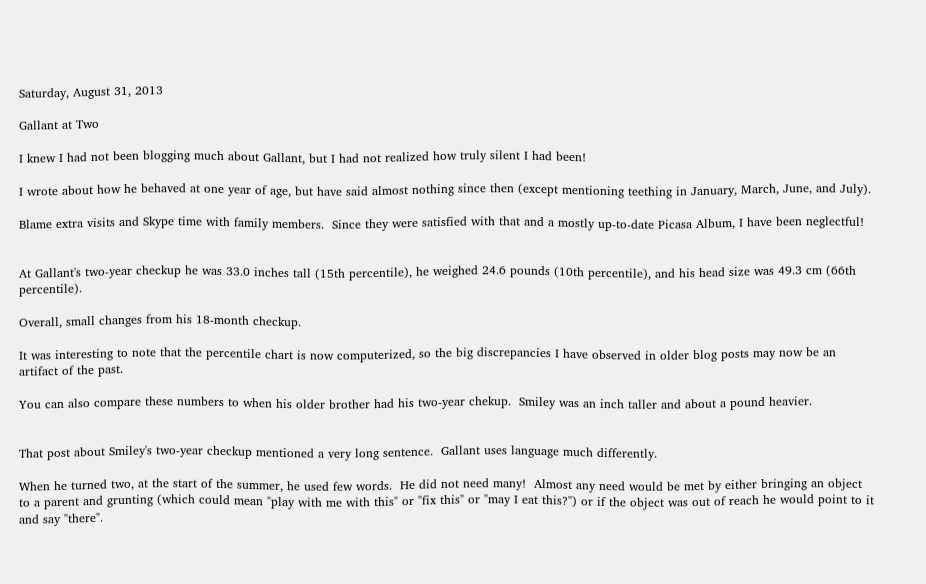Saturday, August 31, 2013

Gallant at Two

I knew I had not been blogging much about Gallant, but I had not realized how truly silent I had been!

I wrote about how he behaved at one year of age, but have said almost nothing since then (except mentioning teething in January, March, June, and July).

Blame extra visits and Skype time with family members.  Since they were satisfied with that and a mostly up-to-date Picasa Album, I have been neglectful!


At Gallant's two-year checkup he was 33.0 inches tall (15th percentile), he weighed 24.6 pounds (10th percentile), and his head size was 49.3 cm (66th percentile).

Overall, small changes from his 18-month checkup.

It was interesting to note that the percentile chart is now computerized, so the big discrepancies I have observed in older blog posts may now be an artifact of the past.

You can also compare these numbers to when his older brother had his two-year chekup.  Smiley was an inch taller and about a pound heavier.


That post about Smiley's two-year checkup mentioned a very long sentence.  Gallant uses language much differently.

When he turned two, at the start of the summer, he used few words.  He did not need many!  Almost any need would be met by either bringing an object to a parent and grunting (which could mean "play with me with this" or "fix this" or "may I eat this?") or if the object was out of reach he would point to it and say "there".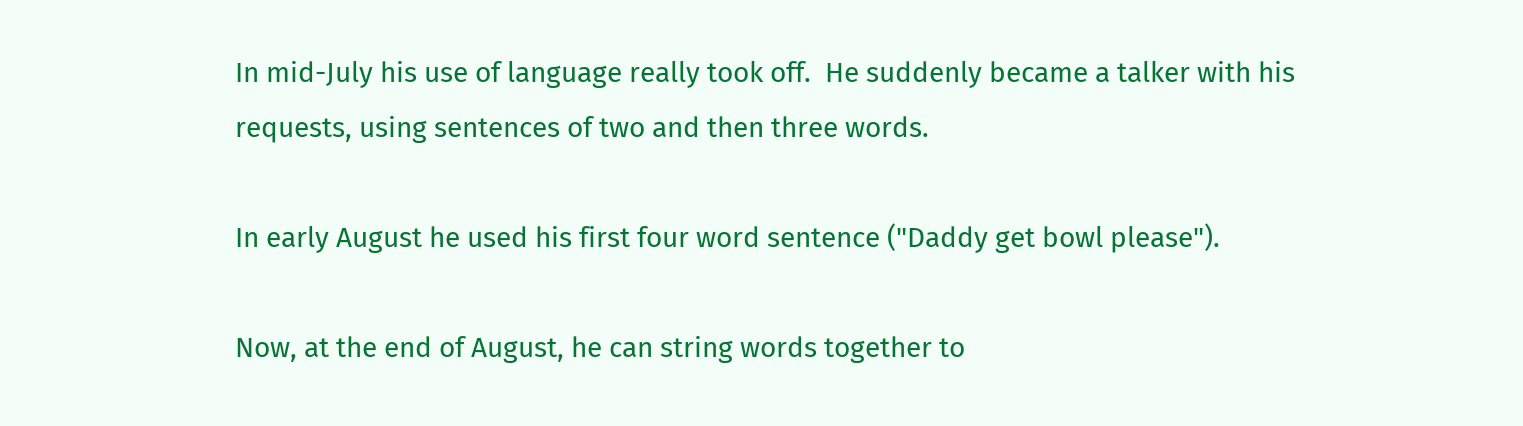In mid-July his use of language really took off.  He suddenly became a talker with his requests, using sentences of two and then three words.

In early August he used his first four word sentence ("Daddy get bowl please").

Now, at the end of August, he can string words together to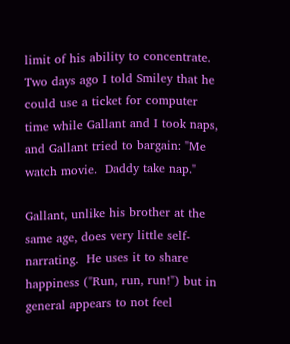limit of his ability to concentrate.  Two days ago I told Smiley that he could use a ticket for computer time while Gallant and I took naps, and Gallant tried to bargain: "Me watch movie.  Daddy take nap."

Gallant, unlike his brother at the same age, does very little self-narrating.  He uses it to share happiness ("Run, run, run!") but in general appears to not feel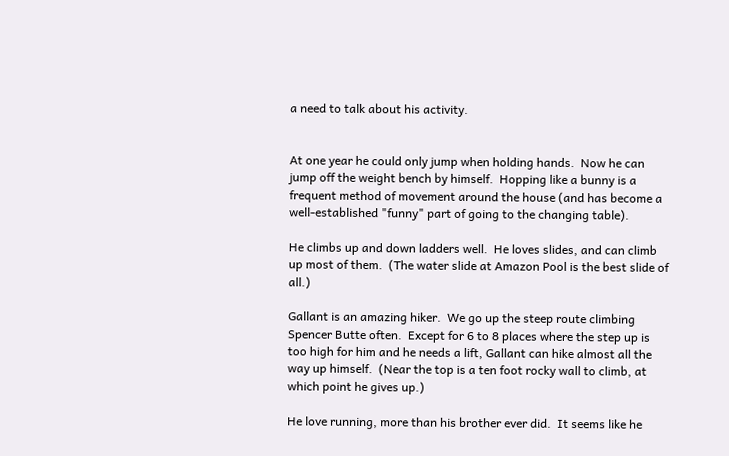a need to talk about his activity.


At one year he could only jump when holding hands.  Now he can jump off the weight bench by himself.  Hopping like a bunny is a frequent method of movement around the house (and has become a well-established "funny" part of going to the changing table).

He climbs up and down ladders well.  He loves slides, and can climb up most of them.  (The water slide at Amazon Pool is the best slide of all.)

Gallant is an amazing hiker.  We go up the steep route climbing Spencer Butte often.  Except for 6 to 8 places where the step up is too high for him and he needs a lift, Gallant can hike almost all the way up himself.  (Near the top is a ten foot rocky wall to climb, at which point he gives up.)

He love running, more than his brother ever did.  It seems like he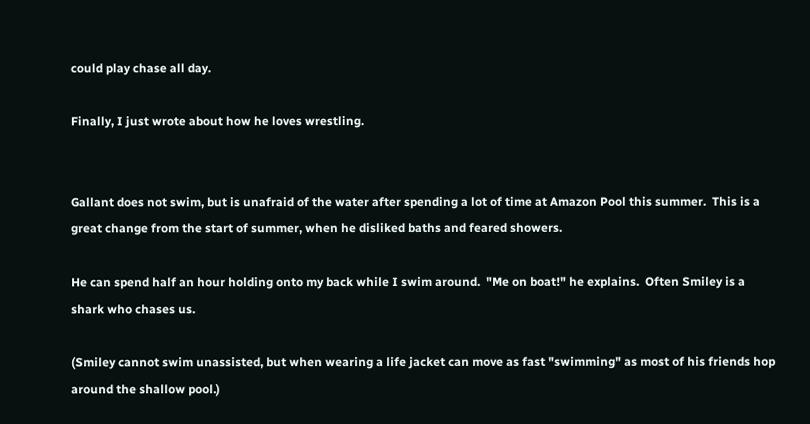could play chase all day.

Finally, I just wrote about how he loves wrestling.


Gallant does not swim, but is unafraid of the water after spending a lot of time at Amazon Pool this summer.  This is a great change from the start of summer, when he disliked baths and feared showers.

He can spend half an hour holding onto my back while I swim around.  "Me on boat!" he explains.  Often Smiley is a shark who chases us.

(Smiley cannot swim unassisted, but when wearing a life jacket can move as fast "swimming" as most of his friends hop around the shallow pool.)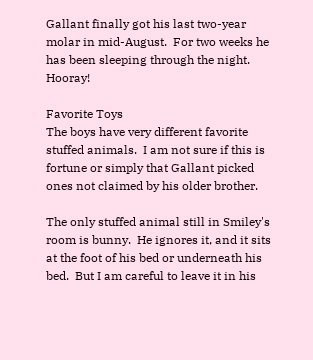Gallant finally got his last two-year molar in mid-August.  For two weeks he has been sleeping through the night.  Hooray!

Favorite Toys
The boys have very different favorite stuffed animals.  I am not sure if this is fortune or simply that Gallant picked ones not claimed by his older brother.

The only stuffed animal still in Smiley's room is bunny.  He ignores it, and it sits at the foot of his bed or underneath his bed.  But I am careful to leave it in his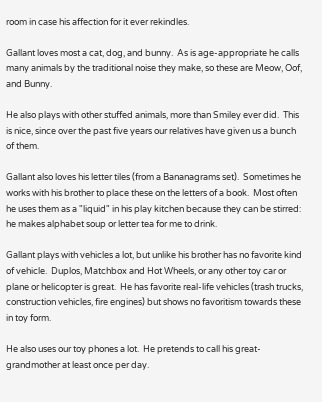room in case his affection for it ever rekindles.

Gallant loves most a cat, dog, and bunny.  As is age-appropriate he calls many animals by the traditional noise they make, so these are Meow, Oof, and Bunny.

He also plays with other stuffed animals, more than Smiley ever did.  This is nice, since over the past five years our relatives have given us a bunch of them.

Gallant also loves his letter tiles (from a Bananagrams set).  Sometimes he works with his brother to place these on the letters of a book.  Most often he uses them as a "liquid" in his play kitchen because they can be stirred: he makes alphabet soup or letter tea for me to drink.

Gallant plays with vehicles a lot, but unlike his brother has no favorite kind of vehicle.  Duplos, Matchbox and Hot Wheels, or any other toy car or plane or helicopter is great.  He has favorite real-life vehicles (trash trucks, construction vehicles, fire engines) but shows no favoritism towards these in toy form.

He also uses our toy phones a lot.  He pretends to call his great-grandmother at least once per day.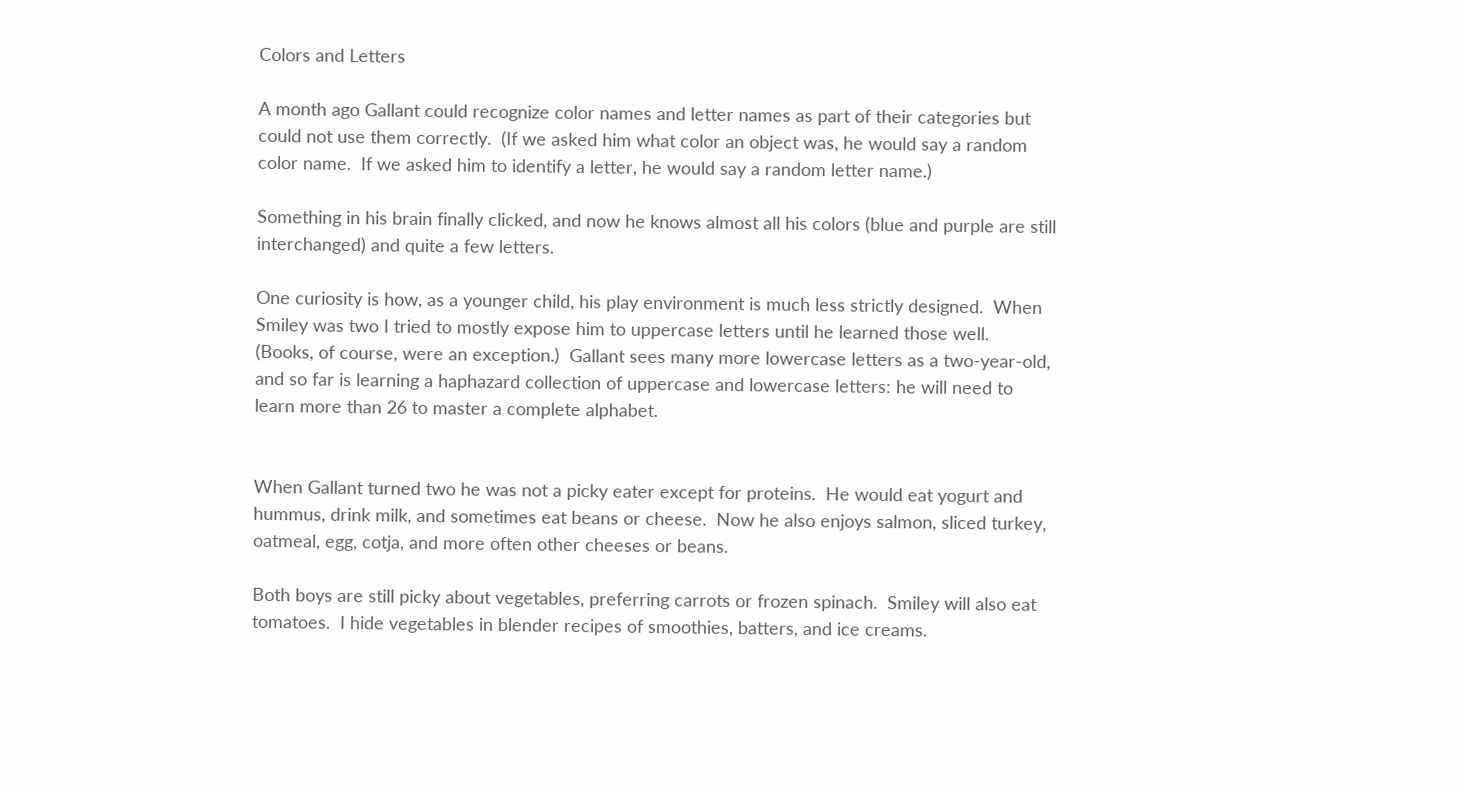Colors and Letters

A month ago Gallant could recognize color names and letter names as part of their categories but could not use them correctly.  (If we asked him what color an object was, he would say a random color name.  If we asked him to identify a letter, he would say a random letter name.)

Something in his brain finally clicked, and now he knows almost all his colors (blue and purple are still interchanged) and quite a few letters.

One curiosity is how, as a younger child, his play environment is much less strictly designed.  When Smiley was two I tried to mostly expose him to uppercase letters until he learned those well.  (Books, of course, were an exception.)  Gallant sees many more lowercase letters as a two-year-old, and so far is learning a haphazard collection of uppercase and lowercase letters: he will need to learn more than 26 to master a complete alphabet.


When Gallant turned two he was not a picky eater except for proteins.  He would eat yogurt and hummus, drink milk, and sometimes eat beans or cheese.  Now he also enjoys salmon, sliced turkey, oatmeal, egg, cotja, and more often other cheeses or beans.

Both boys are still picky about vegetables, preferring carrots or frozen spinach.  Smiley will also eat tomatoes.  I hide vegetables in blender recipes of smoothies, batters, and ice creams.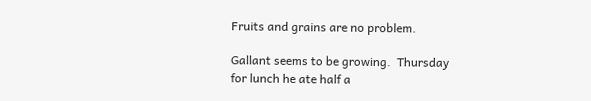Fruits and grains are no problem.

Gallant seems to be growing.  Thursday for lunch he ate half a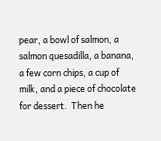pear, a bowl of salmon, a salmon quesadilla, a banana, a few corn chips, a cup of milk, and a piece of chocolate for dessert.  Then he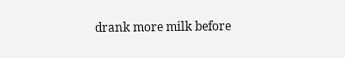drank more milk before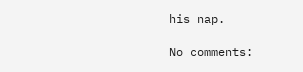his nap.

No comments: